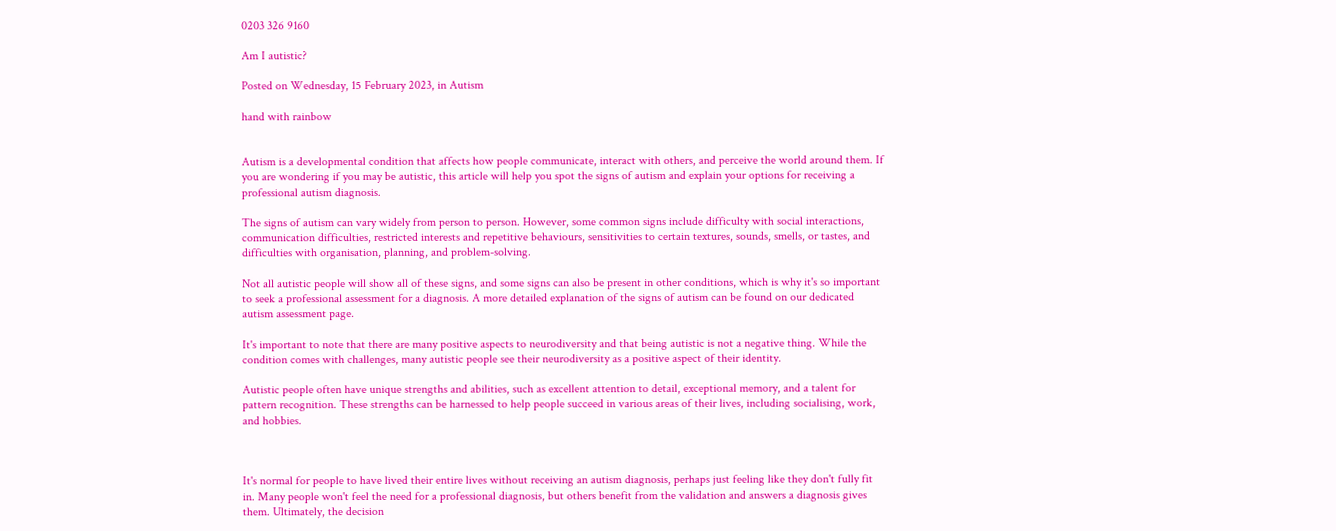0203 326 9160

Am I autistic?

Posted on Wednesday, 15 February 2023, in Autism

hand with rainbow


Autism is a developmental condition that affects how people communicate, interact with others, and perceive the world around them. If you are wondering if you may be autistic, this article will help you spot the signs of autism and explain your options for receiving a professional autism diagnosis.

The signs of autism can vary widely from person to person. However, some common signs include difficulty with social interactions, communication difficulties, restricted interests and repetitive behaviours, sensitivities to certain textures, sounds, smells, or tastes, and difficulties with organisation, planning, and problem-solving.

Not all autistic people will show all of these signs, and some signs can also be present in other conditions, which is why it's so important to seek a professional assessment for a diagnosis. A more detailed explanation of the signs of autism can be found on our dedicated autism assessment page.

It's important to note that there are many positive aspects to neurodiversity and that being autistic is not a negative thing. While the condition comes with challenges, many autistic people see their neurodiversity as a positive aspect of their identity.

Autistic people often have unique strengths and abilities, such as excellent attention to detail, exceptional memory, and a talent for pattern recognition. These strengths can be harnessed to help people succeed in various areas of their lives, including socialising, work, and hobbies.



It's normal for people to have lived their entire lives without receiving an autism diagnosis, perhaps just feeling like they don't fully fit in. Many people won't feel the need for a professional diagnosis, but others benefit from the validation and answers a diagnosis gives them. Ultimately, the decision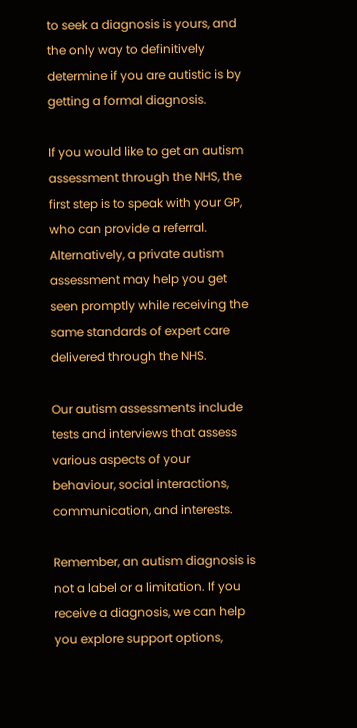to seek a diagnosis is yours, and the only way to definitively determine if you are autistic is by getting a formal diagnosis.

If you would like to get an autism assessment through the NHS, the first step is to speak with your GP, who can provide a referral. Alternatively, a private autism assessment may help you get seen promptly while receiving the same standards of expert care delivered through the NHS.

Our autism assessments include tests and interviews that assess various aspects of your behaviour, social interactions, communication, and interests.

Remember, an autism diagnosis is not a label or a limitation. If you receive a diagnosis, we can help you explore support options,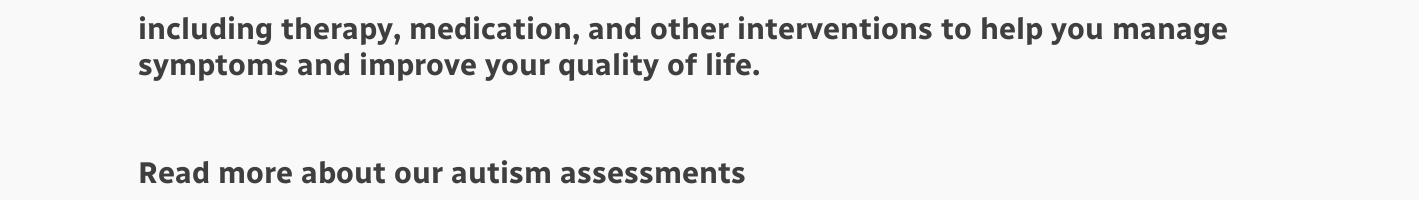including therapy, medication, and other interventions to help you manage symptoms and improve your quality of life.


Read more about our autism assessments